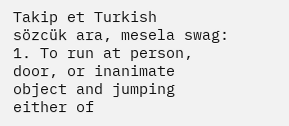Takip et Turkish
sözcük ara, mesela swag:
1. To run at person, door, or inanimate object and jumping either of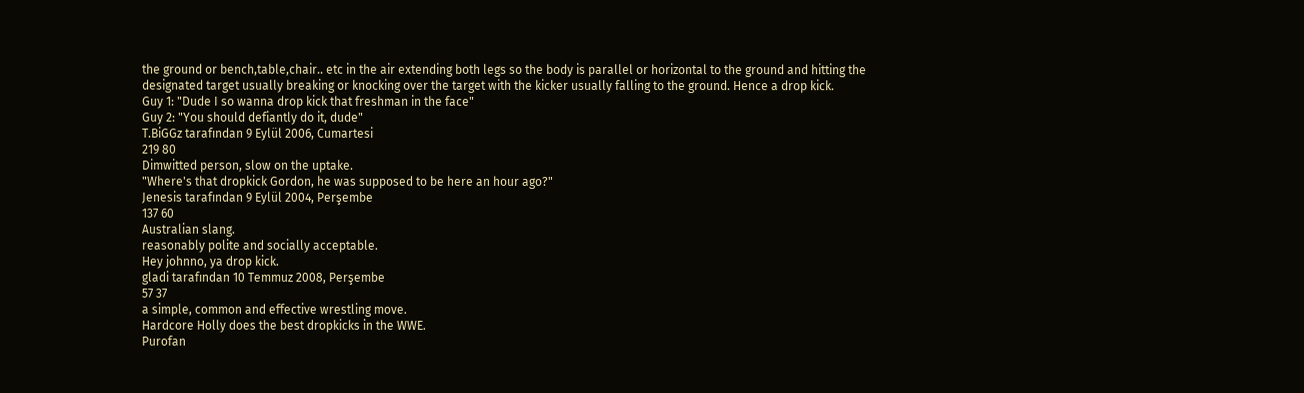the ground or bench,table,chair.. etc in the air extending both legs so the body is parallel or horizontal to the ground and hitting the designated target usually breaking or knocking over the target with the kicker usually falling to the ground. Hence a drop kick.
Guy 1: "Dude I so wanna drop kick that freshman in the face"
Guy 2: "You should defiantly do it, dude"
T.BiGGz tarafından 9 Eylül 2006, Cumartesi
219 80
Dimwitted person, slow on the uptake.
"Where's that dropkick Gordon, he was supposed to be here an hour ago?"
Jenesis tarafından 9 Eylül 2004, Perşembe
137 60
Australian slang.
reasonably polite and socially acceptable.
Hey johnno, ya drop kick.
gladi tarafından 10 Temmuz 2008, Perşembe
57 37
a simple, common and effective wrestling move.
Hardcore Holly does the best dropkicks in the WWE.
Purofan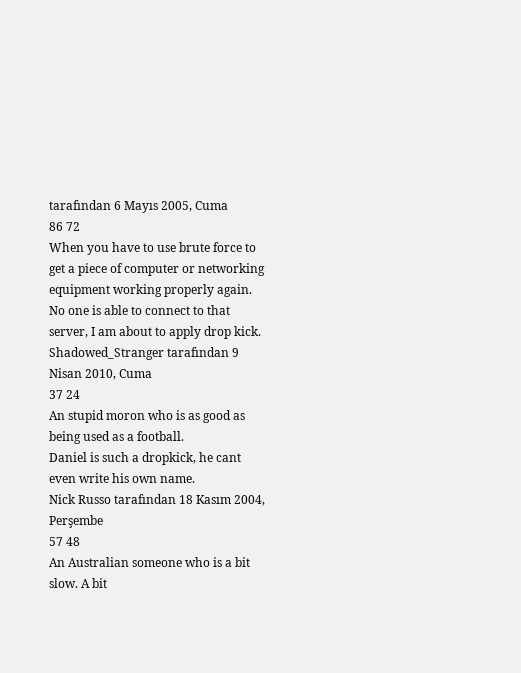tarafından 6 Mayıs 2005, Cuma
86 72
When you have to use brute force to get a piece of computer or networking equipment working properly again.
No one is able to connect to that server, I am about to apply drop kick.
Shadowed_Stranger tarafından 9 Nisan 2010, Cuma
37 24
An stupid moron who is as good as being used as a football.
Daniel is such a dropkick, he cant even write his own name.
Nick Russo tarafından 18 Kasım 2004, Perşembe
57 48
An Australian someone who is a bit slow. A bit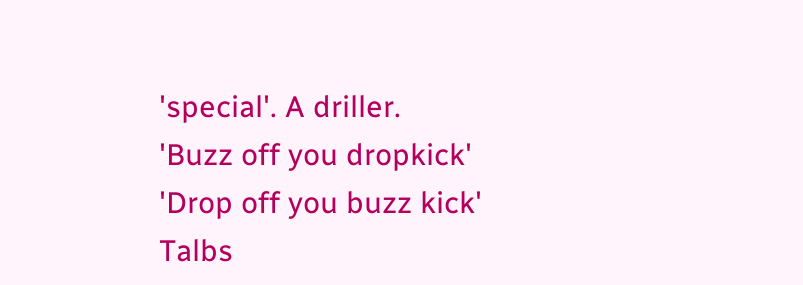'special'. A driller.
'Buzz off you dropkick'
'Drop off you buzz kick'
Talbs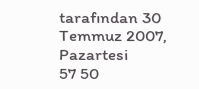tarafından 30 Temmuz 2007, Pazartesi
57 50